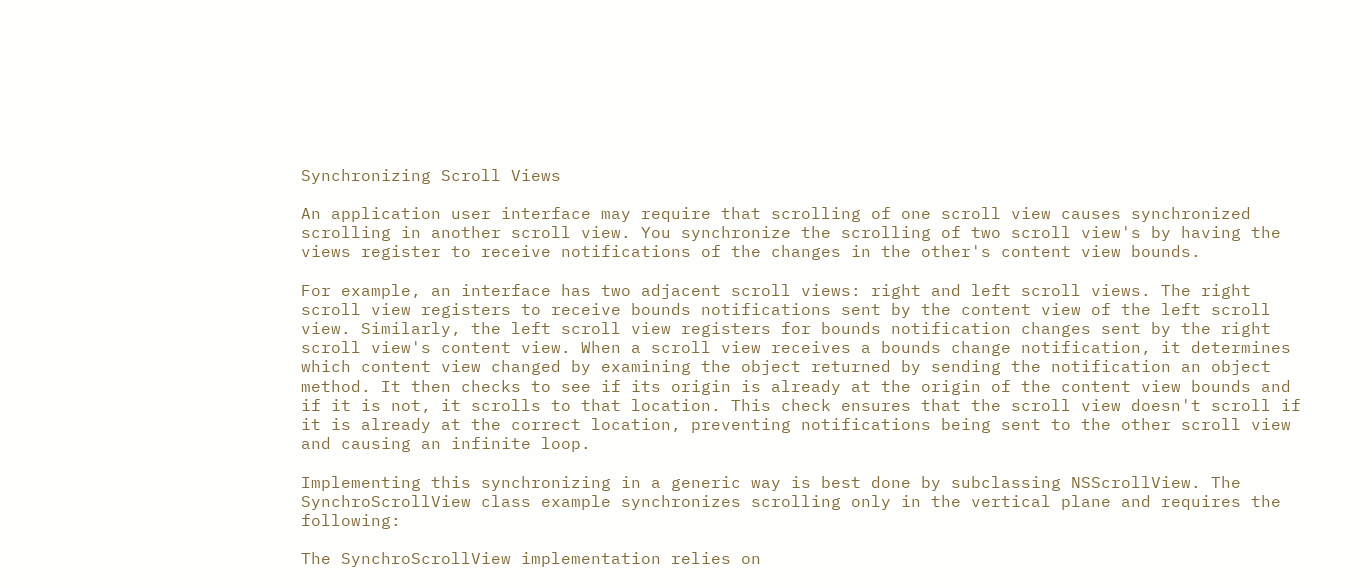Synchronizing Scroll Views

An application user interface may require that scrolling of one scroll view causes synchronized scrolling in another scroll view. You synchronize the scrolling of two scroll view's by having the views register to receive notifications of the changes in the other's content view bounds.

For example, an interface has two adjacent scroll views: right and left scroll views. The right scroll view registers to receive bounds notifications sent by the content view of the left scroll view. Similarly, the left scroll view registers for bounds notification changes sent by the right scroll view's content view. When a scroll view receives a bounds change notification, it determines which content view changed by examining the object returned by sending the notification an object method. It then checks to see if its origin is already at the origin of the content view bounds and if it is not, it scrolls to that location. This check ensures that the scroll view doesn't scroll if it is already at the correct location, preventing notifications being sent to the other scroll view and causing an infinite loop.

Implementing this synchronizing in a generic way is best done by subclassing NSScrollView. The SynchroScrollView class example synchronizes scrolling only in the vertical plane and requires the following:

The SynchroScrollView implementation relies on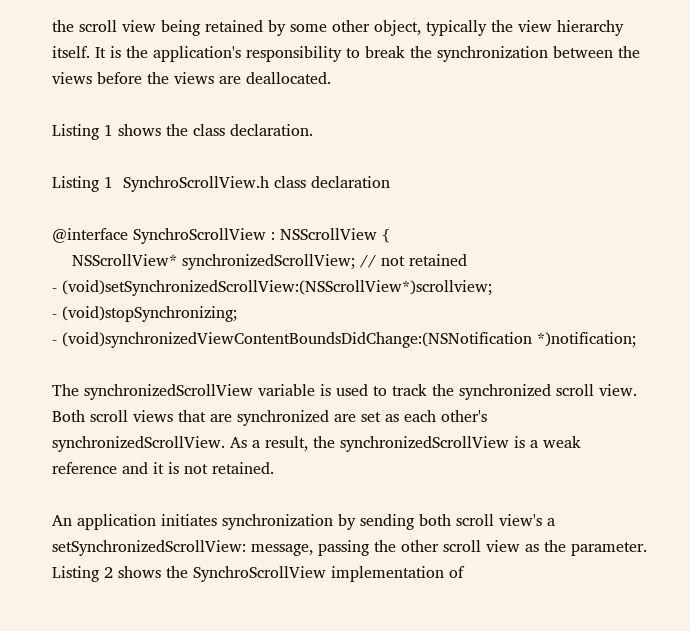the scroll view being retained by some other object, typically the view hierarchy itself. It is the application's responsibility to break the synchronization between the views before the views are deallocated.

Listing 1 shows the class declaration.

Listing 1  SynchroScrollView.h class declaration

@interface SynchroScrollView : NSScrollView {
    NSScrollView* synchronizedScrollView; // not retained
- (void)setSynchronizedScrollView:(NSScrollView*)scrollview;
- (void)stopSynchronizing;
- (void)synchronizedViewContentBoundsDidChange:(NSNotification *)notification;

The synchronizedScrollView variable is used to track the synchronized scroll view. Both scroll views that are synchronized are set as each other's synchronizedScrollView. As a result, the synchronizedScrollView is a weak reference and it is not retained.

An application initiates synchronization by sending both scroll view's a setSynchronizedScrollView: message, passing the other scroll view as the parameter. Listing 2 shows the SynchroScrollView implementation of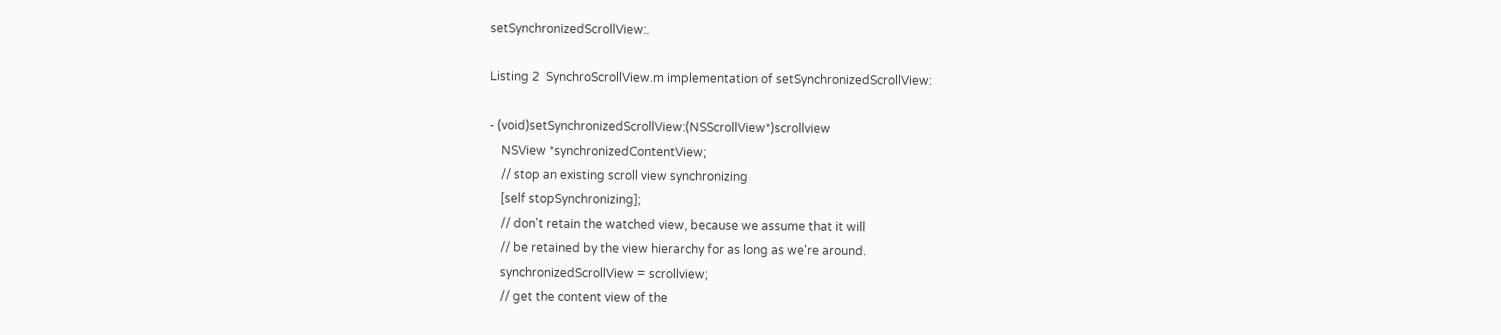setSynchronizedScrollView:.

Listing 2  SynchroScrollView.m implementation of setSynchronizedScrollView:

- (void)setSynchronizedScrollView:(NSScrollView*)scrollview
    NSView *synchronizedContentView;
    // stop an existing scroll view synchronizing
    [self stopSynchronizing];
    // don't retain the watched view, because we assume that it will
    // be retained by the view hierarchy for as long as we're around.
    synchronizedScrollView = scrollview;
    // get the content view of the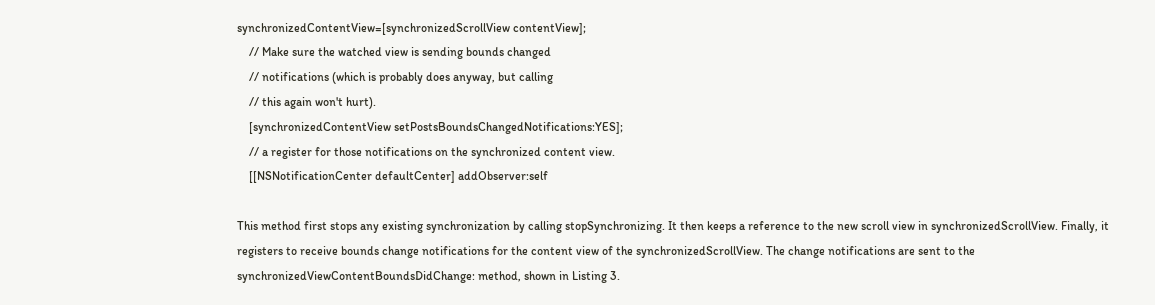synchronizedContentView=[synchronizedScrollView contentView];
    // Make sure the watched view is sending bounds changed
    // notifications (which is probably does anyway, but calling
    // this again won't hurt).
    [synchronizedContentView setPostsBoundsChangedNotifications:YES];
    // a register for those notifications on the synchronized content view.
    [[NSNotificationCenter defaultCenter] addObserver:self

This method first stops any existing synchronization by calling stopSynchronizing. It then keeps a reference to the new scroll view in synchronizedScrollView. Finally, it registers to receive bounds change notifications for the content view of the synchronizedScrollView. The change notifications are sent to the synchronizedViewContentBoundsDidChange: method, shown in Listing 3.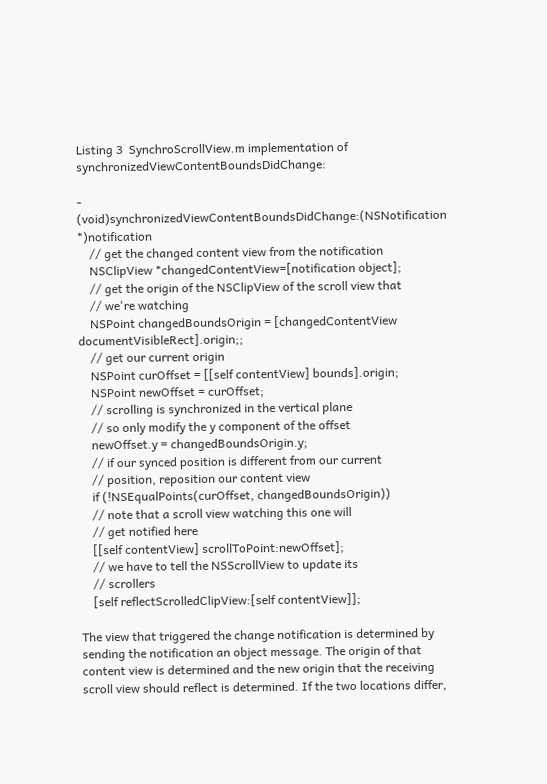Listing 3  SynchroScrollView.m implementation of synchronizedViewContentBoundsDidChange:

- (void)synchronizedViewContentBoundsDidChange:(NSNotification *)notification
    // get the changed content view from the notification
    NSClipView *changedContentView=[notification object];
    // get the origin of the NSClipView of the scroll view that
    // we're watching
    NSPoint changedBoundsOrigin = [changedContentView documentVisibleRect].origin;;
    // get our current origin
    NSPoint curOffset = [[self contentView] bounds].origin;
    NSPoint newOffset = curOffset;
    // scrolling is synchronized in the vertical plane
    // so only modify the y component of the offset
    newOffset.y = changedBoundsOrigin.y;
    // if our synced position is different from our current
    // position, reposition our content view
    if (!NSEqualPoints(curOffset, changedBoundsOrigin))
    // note that a scroll view watching this one will
    // get notified here
    [[self contentView] scrollToPoint:newOffset];
    // we have to tell the NSScrollView to update its
    // scrollers
    [self reflectScrolledClipView:[self contentView]];

The view that triggered the change notification is determined by sending the notification an object message. The origin of that content view is determined and the new origin that the receiving scroll view should reflect is determined. If the two locations differ,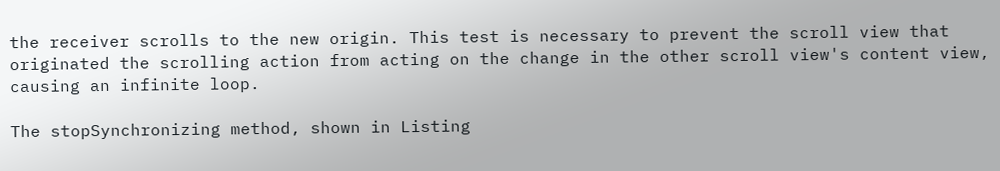the receiver scrolls to the new origin. This test is necessary to prevent the scroll view that originated the scrolling action from acting on the change in the other scroll view's content view, causing an infinite loop.

The stopSynchronizing method, shown in Listing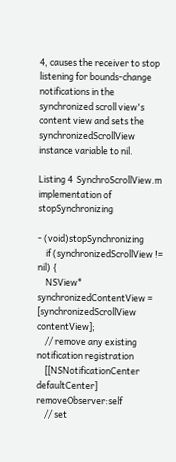4, causes the receiver to stop listening for bounds-change notifications in the synchronized scroll view's content view and sets the synchronizedScrollView instance variable to nil.

Listing 4  SynchroScrollView.m implementation of stopSynchronizing

- (void)stopSynchronizing
    if (synchronizedScrollView != nil) {
    NSView* synchronizedContentView = [synchronizedScrollView contentView];
    // remove any existing notification registration
    [[NSNotificationCenter defaultCenter] removeObserver:self
    // set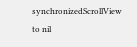synchronizedScrollView to nil